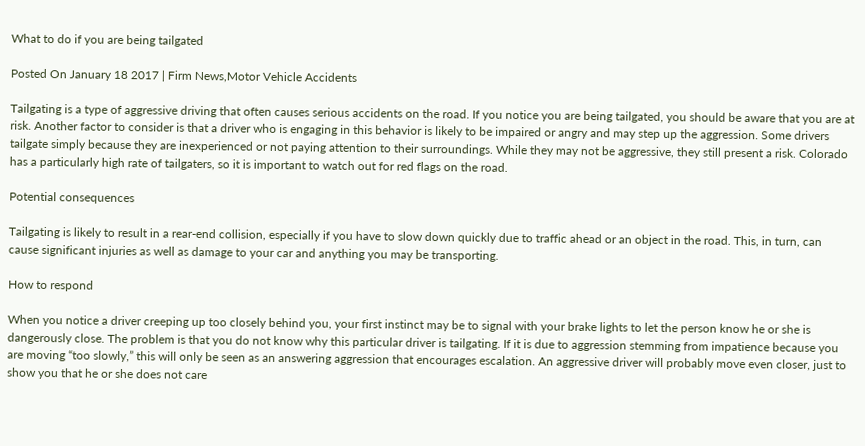What to do if you are being tailgated

Posted On January 18 2017 | Firm News,Motor Vehicle Accidents

Tailgating is a type of aggressive driving that often causes serious accidents on the road. If you notice you are being tailgated, you should be aware that you are at risk. Another factor to consider is that a driver who is engaging in this behavior is likely to be impaired or angry and may step up the aggression. Some drivers tailgate simply because they are inexperienced or not paying attention to their surroundings. While they may not be aggressive, they still present a risk. Colorado has a particularly high rate of tailgaters, so it is important to watch out for red flags on the road.

Potential consequences

Tailgating is likely to result in a rear-end collision, especially if you have to slow down quickly due to traffic ahead or an object in the road. This, in turn, can cause significant injuries as well as damage to your car and anything you may be transporting.

How to respond

When you notice a driver creeping up too closely behind you, your first instinct may be to signal with your brake lights to let the person know he or she is dangerously close. The problem is that you do not know why this particular driver is tailgating. If it is due to aggression stemming from impatience because you are moving “too slowly,” this will only be seen as an answering aggression that encourages escalation. An aggressive driver will probably move even closer, just to show you that he or she does not care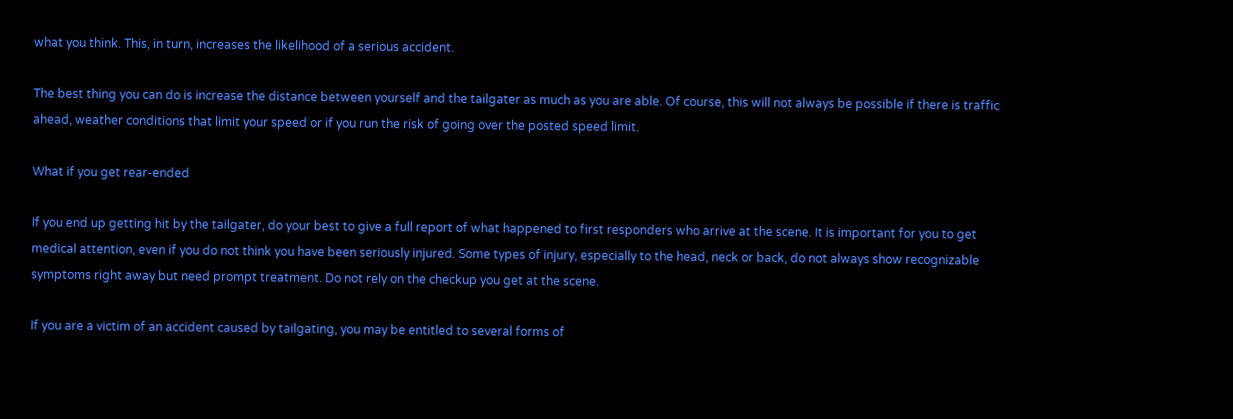what you think. This, in turn, increases the likelihood of a serious accident.

The best thing you can do is increase the distance between yourself and the tailgater as much as you are able. Of course, this will not always be possible if there is traffic ahead, weather conditions that limit your speed or if you run the risk of going over the posted speed limit.

What if you get rear-ended

If you end up getting hit by the tailgater, do your best to give a full report of what happened to first responders who arrive at the scene. It is important for you to get medical attention, even if you do not think you have been seriously injured. Some types of injury, especially to the head, neck or back, do not always show recognizable symptoms right away but need prompt treatment. Do not rely on the checkup you get at the scene.

If you are a victim of an accident caused by tailgating, you may be entitled to several forms of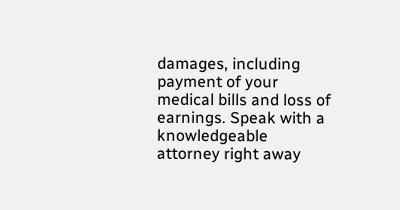damages, including payment of your medical bills and loss of earnings. Speak with a knowledgeable attorney right away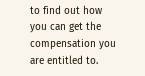to find out how you can get the compensation you are entitled to.